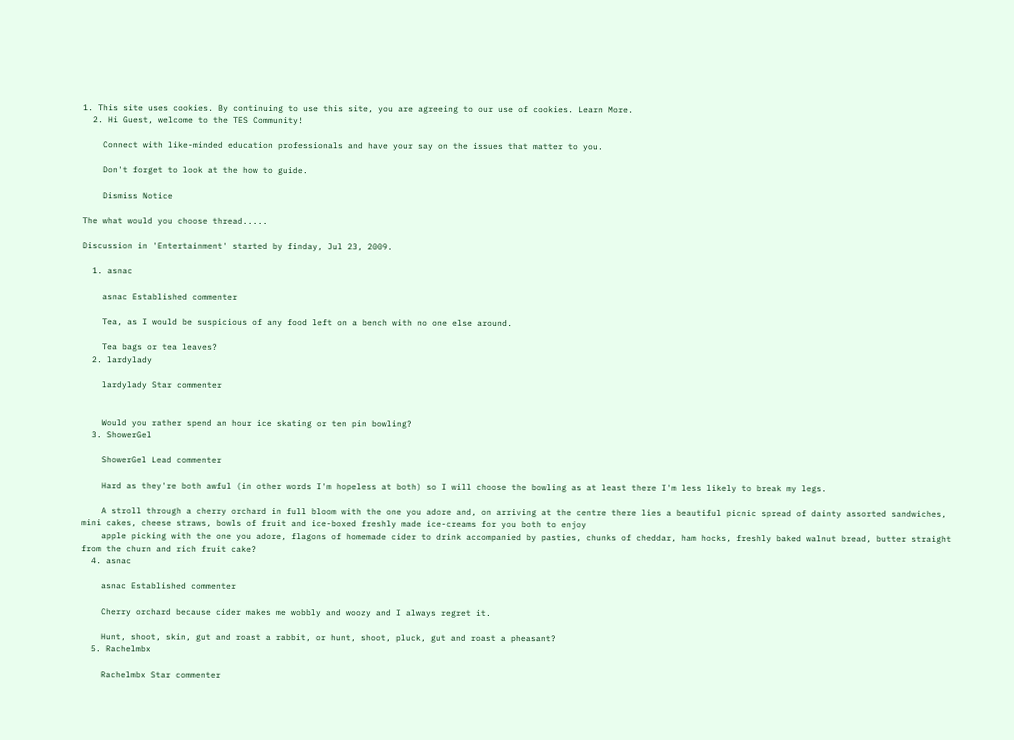1. This site uses cookies. By continuing to use this site, you are agreeing to our use of cookies. Learn More.
  2. Hi Guest, welcome to the TES Community!

    Connect with like-minded education professionals and have your say on the issues that matter to you.

    Don't forget to look at the how to guide.

    Dismiss Notice

The what would you choose thread.....

Discussion in 'Entertainment' started by finday, Jul 23, 2009.

  1. asnac

    asnac Established commenter

    Tea, as I would be suspicious of any food left on a bench with no one else around.

    Tea bags or tea leaves?
  2. lardylady

    lardylady Star commenter


    Would you rather spend an hour ice skating or ten pin bowling?
  3. ShowerGel

    ShowerGel Lead commenter

    Hard as they're both awful (in other words I'm hopeless at both) so I will choose the bowling as at least there I'm less likely to break my legs.

    A stroll through a cherry orchard in full bloom with the one you adore and, on arriving at the centre there lies a beautiful picnic spread of dainty assorted sandwiches, mini cakes, cheese straws, bowls of fruit and ice-boxed freshly made ice-creams for you both to enjoy
    apple picking with the one you adore, flagons of homemade cider to drink accompanied by pasties, chunks of cheddar, ham hocks, freshly baked walnut bread, butter straight from the churn and rich fruit cake?
  4. asnac

    asnac Established commenter

    Cherry orchard because cider makes me wobbly and woozy and I always regret it.

    Hunt, shoot, skin, gut and roast a rabbit, or hunt, shoot, pluck, gut and roast a pheasant?
  5. Rachelmbx

    Rachelmbx Star commenter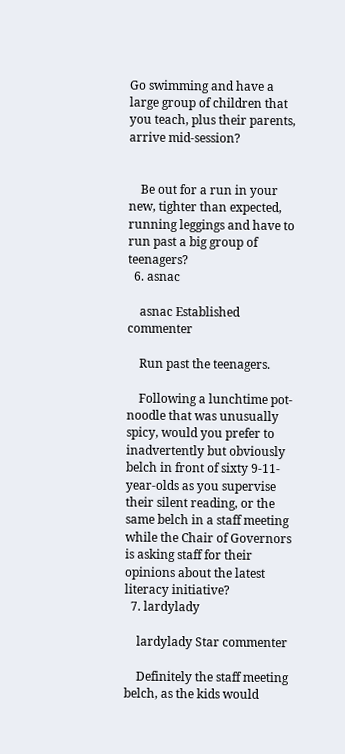Go swimming and have a large group of children that you teach, plus their parents, arrive mid-session?


    Be out for a run in your new, tighter than expected, running leggings and have to run past a big group of teenagers?
  6. asnac

    asnac Established commenter

    Run past the teenagers.

    Following a lunchtime pot-noodle that was unusually spicy, would you prefer to inadvertently but obviously belch in front of sixty 9-11-year-olds as you supervise their silent reading, or the same belch in a staff meeting while the Chair of Governors is asking staff for their opinions about the latest literacy initiative?
  7. lardylady

    lardylady Star commenter

    Definitely the staff meeting belch, as the kids would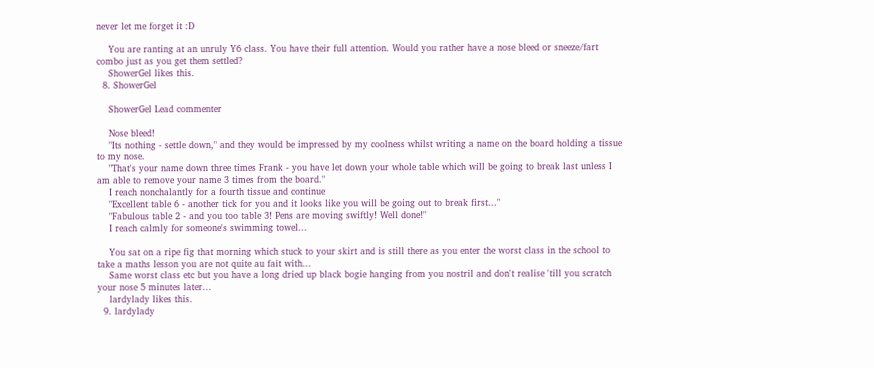never let me forget it :D

    You are ranting at an unruly Y6 class. You have their full attention. Would you rather have a nose bleed or sneeze/fart combo just as you get them settled?
    ShowerGel likes this.
  8. ShowerGel

    ShowerGel Lead commenter

    Nose bleed!
    "Its nothing - settle down," and they would be impressed by my coolness whilst writing a name on the board holding a tissue to my nose.
    "That's your name down three times Frank - you have let down your whole table which will be going to break last unless I am able to remove your name 3 times from the board."
    I reach nonchalantly for a fourth tissue and continue
    "Excellent table 6 - another tick for you and it looks like you will be going out to break first..."
    "Fabulous table 2 - and you too table 3! Pens are moving swiftly! Well done!"
    I reach calmly for someone's swimming towel...

    You sat on a ripe fig that morning which stuck to your skirt and is still there as you enter the worst class in the school to take a maths lesson you are not quite au fait with...
    Same worst class etc but you have a long dried up black bogie hanging from you nostril and don't realise 'till you scratch your nose 5 minutes later...
    lardylady likes this.
  9. lardylady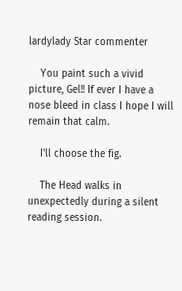lardylady Star commenter

    You paint such a vivid picture, Gel!! If ever I have a nose bleed in class I hope I will remain that calm.

    I'll choose the fig.

    The Head walks in unexpectedly during a silent reading session.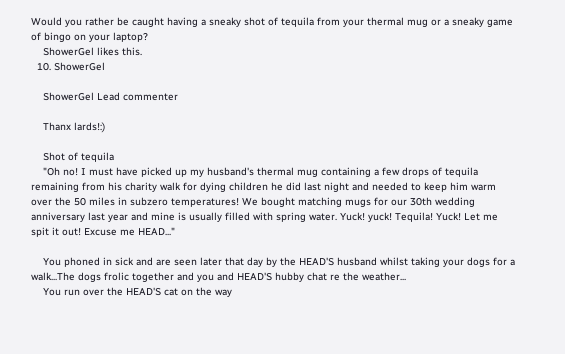Would you rather be caught having a sneaky shot of tequila from your thermal mug or a sneaky game of bingo on your laptop?
    ShowerGel likes this.
  10. ShowerGel

    ShowerGel Lead commenter

    Thanx lards!:)

    Shot of tequila
    "Oh no! I must have picked up my husband's thermal mug containing a few drops of tequila remaining from his charity walk for dying children he did last night and needed to keep him warm over the 50 miles in subzero temperatures! We bought matching mugs for our 30th wedding anniversary last year and mine is usually filled with spring water. Yuck! yuck! Tequila! Yuck! Let me spit it out! Excuse me HEAD..."

    You phoned in sick and are seen later that day by the HEAD'S husband whilst taking your dogs for a walk...The dogs frolic together and you and HEAD'S hubby chat re the weather...
    You run over the HEAD'S cat on the way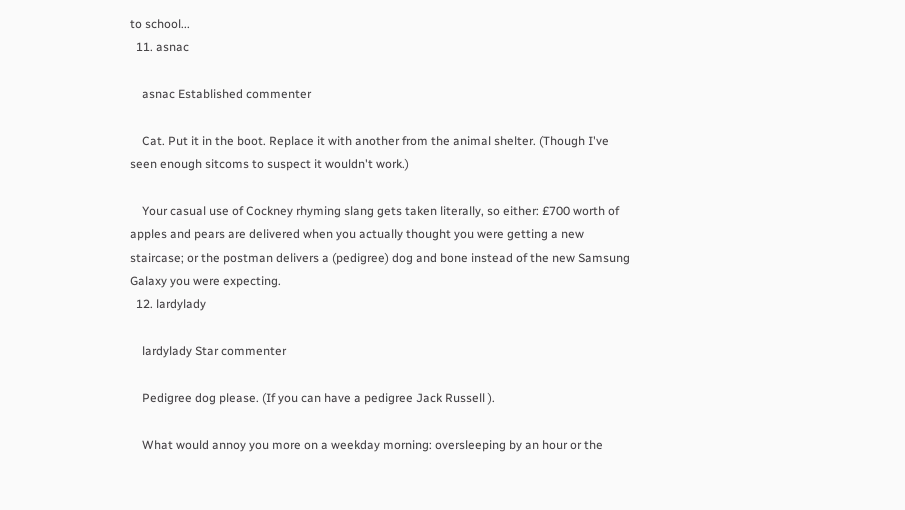to school...
  11. asnac

    asnac Established commenter

    Cat. Put it in the boot. Replace it with another from the animal shelter. (Though I've seen enough sitcoms to suspect it wouldn't work.)

    Your casual use of Cockney rhyming slang gets taken literally, so either: £700 worth of apples and pears are delivered when you actually thought you were getting a new staircase; or the postman delivers a (pedigree) dog and bone instead of the new Samsung Galaxy you were expecting.
  12. lardylady

    lardylady Star commenter

    Pedigree dog please. (If you can have a pedigree Jack Russell ).

    What would annoy you more on a weekday morning: oversleeping by an hour or the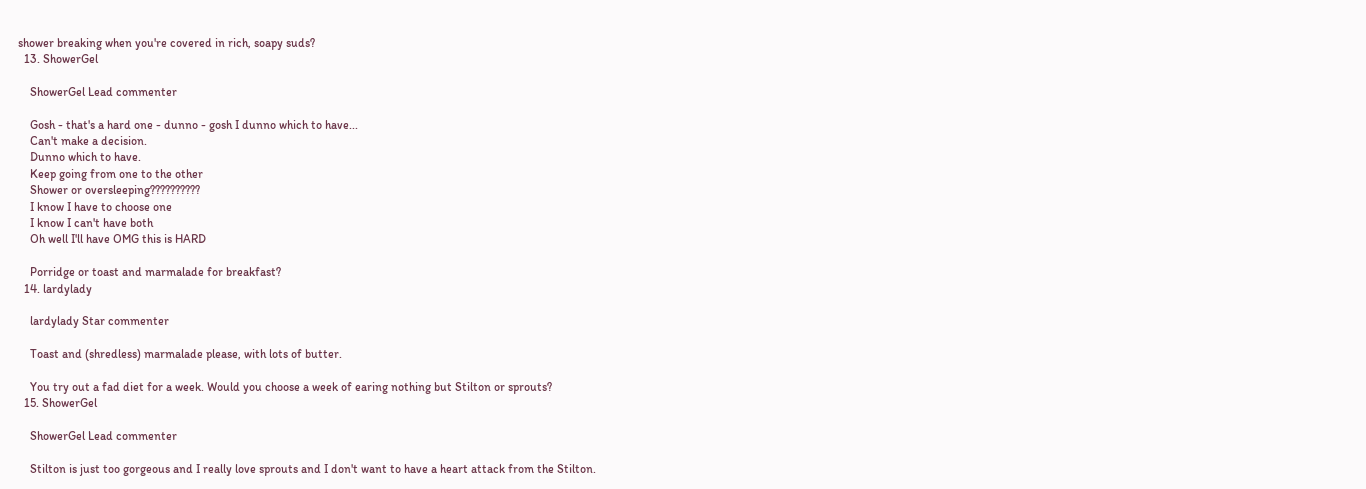shower breaking when you're covered in rich, soapy suds?
  13. ShowerGel

    ShowerGel Lead commenter

    Gosh - that's a hard one - dunno - gosh I dunno which to have...
    Can't make a decision.
    Dunno which to have.
    Keep going from one to the other
    Shower or oversleeping??????????
    I know I have to choose one
    I know I can't have both
    Oh well I'll have OMG this is HARD

    Porridge or toast and marmalade for breakfast?
  14. lardylady

    lardylady Star commenter

    Toast and (shredless) marmalade please, with lots of butter.

    You try out a fad diet for a week. Would you choose a week of earing nothing but Stilton or sprouts?
  15. ShowerGel

    ShowerGel Lead commenter

    Stilton is just too gorgeous and I really love sprouts and I don't want to have a heart attack from the Stilton.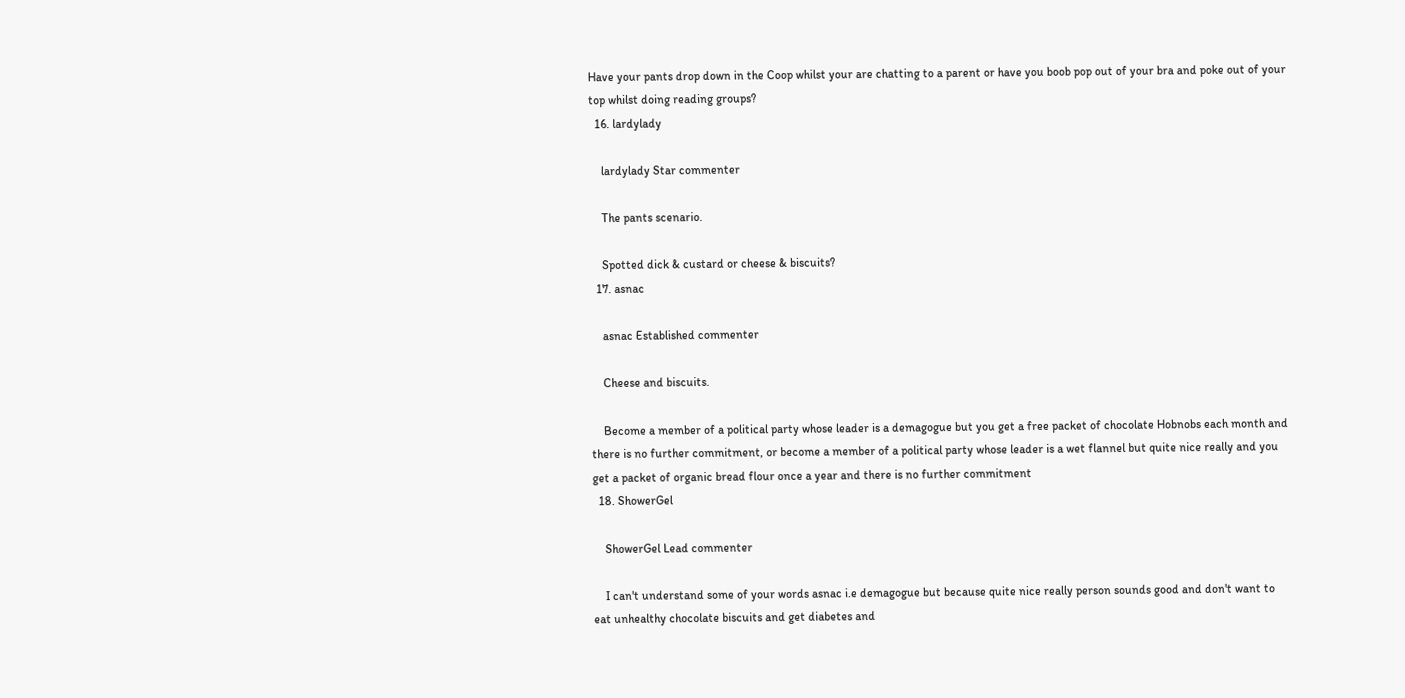Have your pants drop down in the Coop whilst your are chatting to a parent or have you boob pop out of your bra and poke out of your top whilst doing reading groups?
  16. lardylady

    lardylady Star commenter

    The pants scenario.

    Spotted dick & custard or cheese & biscuits?
  17. asnac

    asnac Established commenter

    Cheese and biscuits.

    Become a member of a political party whose leader is a demagogue but you get a free packet of chocolate Hobnobs each month and there is no further commitment, or become a member of a political party whose leader is a wet flannel but quite nice really and you get a packet of organic bread flour once a year and there is no further commitment
  18. ShowerGel

    ShowerGel Lead commenter

    I can't understand some of your words asnac i.e demagogue but because quite nice really person sounds good and don't want to eat unhealthy chocolate biscuits and get diabetes and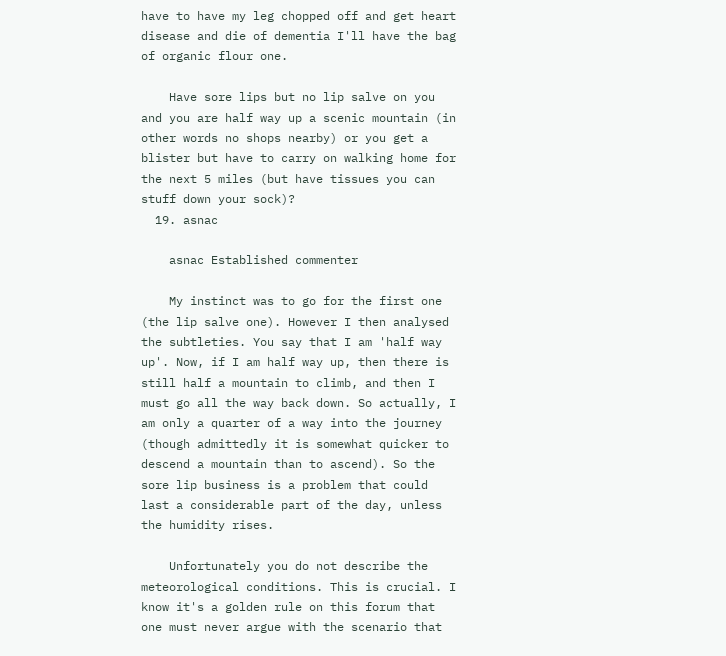have to have my leg chopped off and get heart disease and die of dementia I'll have the bag of organic flour one.

    Have sore lips but no lip salve on you and you are half way up a scenic mountain (in other words no shops nearby) or you get a blister but have to carry on walking home for the next 5 miles (but have tissues you can stuff down your sock)?
  19. asnac

    asnac Established commenter

    My instinct was to go for the first one (the lip salve one). However I then analysed the subtleties. You say that I am 'half way up'. Now, if I am half way up, then there is still half a mountain to climb, and then I must go all the way back down. So actually, I am only a quarter of a way into the journey (though admittedly it is somewhat quicker to descend a mountain than to ascend). So the sore lip business is a problem that could last a considerable part of the day, unless the humidity rises.

    Unfortunately you do not describe the meteorological conditions. This is crucial. I know it's a golden rule on this forum that one must never argue with the scenario that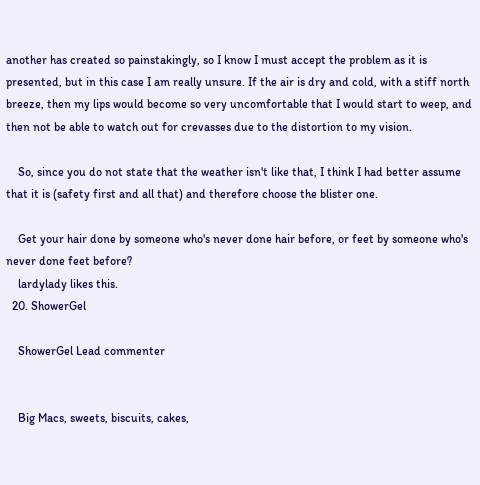another has created so painstakingly, so I know I must accept the problem as it is presented, but in this case I am really unsure. If the air is dry and cold, with a stiff north breeze, then my lips would become so very uncomfortable that I would start to weep, and then not be able to watch out for crevasses due to the distortion to my vision.

    So, since you do not state that the weather isn't like that, I think I had better assume that it is (safety first and all that) and therefore choose the blister one.

    Get your hair done by someone who's never done hair before, or feet by someone who's never done feet before?
    lardylady likes this.
  20. ShowerGel

    ShowerGel Lead commenter


    Big Macs, sweets, biscuits, cakes,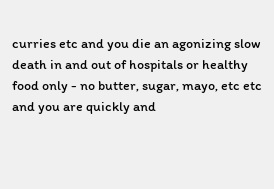curries etc and you die an agonizing slow death in and out of hospitals or healthy food only - no butter, sugar, mayo, etc etc and you are quickly and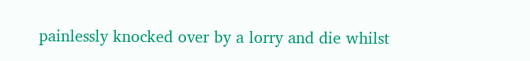painlessly knocked over by a lorry and die whilst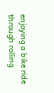enjoying a bike ride through rolling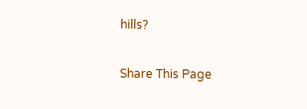hills?

Share This Page